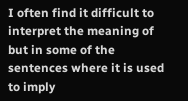I often find it difficult to interpret the meaning of but in some of the sentences where it is used to imply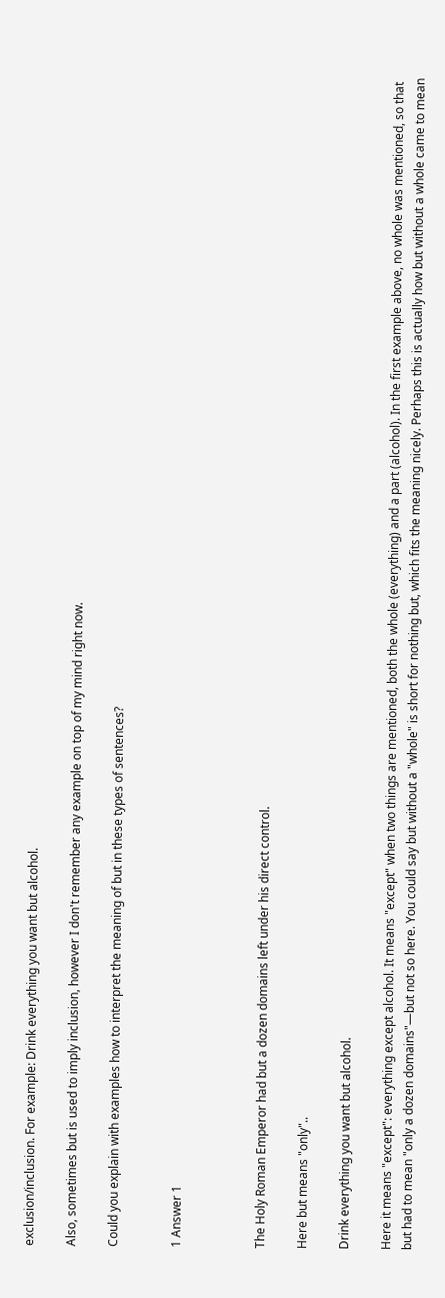exclusion/inclusion. For example: Drink everything you want but alcohol.

Also, sometimes but is used to imply inclusion, however I don't remember any example on top of my mind right now.

Could you explain with examples how to interpret the meaning of but in these types of sentences?


1 Answer 1



The Holy Roman Emperor had but a dozen domains left under his direct control.

Here but means "only"..

Drink everything you want but alcohol.

Here it means "except": everything except alcohol. It means "except" when two things are mentioned, both the whole (everything) and a part (alcohol). In the first example above, no whole was mentioned, so that but had to mean "only a dozen domains"—but not so here. You could say but without a "whole" is short for nothing but, which fits the meaning nicely. Perhaps this is actually how but without a whole came to mean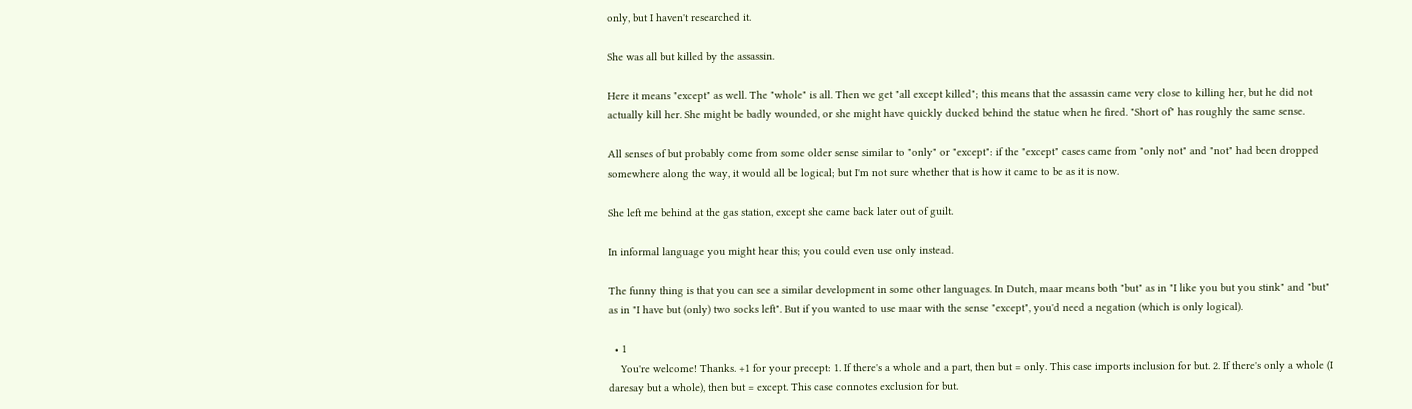only, but I haven't researched it.

She was all but killed by the assassin.

Here it means "except" as well. The "whole" is all. Then we get "all except killed"; this means that the assassin came very close to killing her, but he did not actually kill her. She might be badly wounded, or she might have quickly ducked behind the statue when he fired. "Short of" has roughly the same sense.

All senses of but probably come from some older sense similar to "only" or "except": if the "except" cases came from "only not" and "not" had been dropped somewhere along the way, it would all be logical; but I'm not sure whether that is how it came to be as it is now.

She left me behind at the gas station, except she came back later out of guilt.

In informal language you might hear this; you could even use only instead.

The funny thing is that you can see a similar development in some other languages. In Dutch, maar means both "but" as in "I like you but you stink" and "but" as in "I have but (only) two socks left". But if you wanted to use maar with the sense "except", you'd need a negation (which is only logical).

  • 1
    You're welcome! Thanks. +1 for your precept: 1. If there's a whole and a part, then but = only. This case imports inclusion for but. 2. If there's only a whole (I daresay but a whole), then but = except. This case connotes exclusion for but.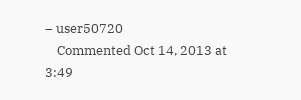– user50720
    Commented Oct 14, 2013 at 3:49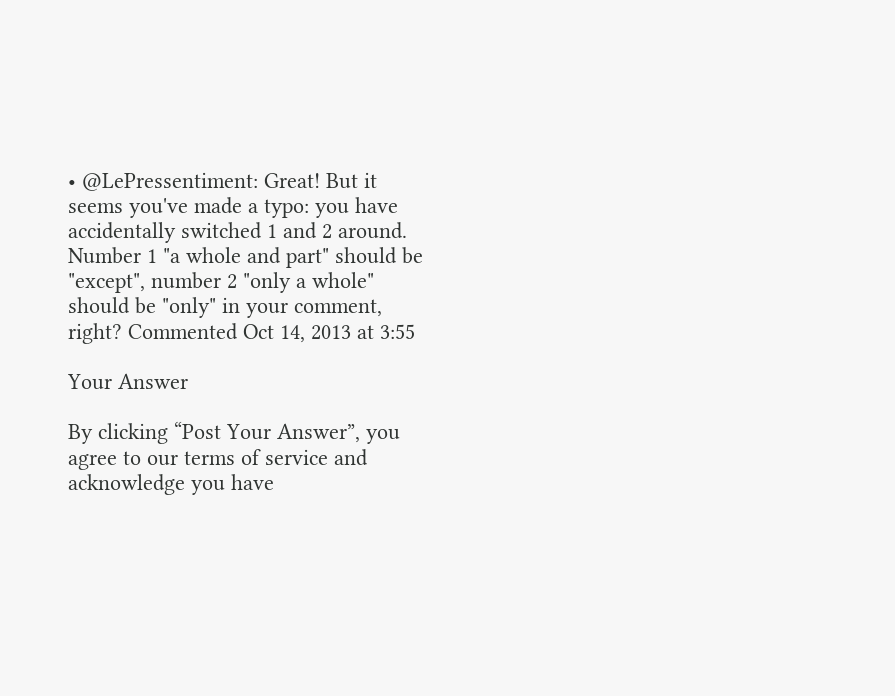• @LePressentiment: Great! But it seems you've made a typo: you have accidentally switched 1 and 2 around. Number 1 "a whole and part" should be "except", number 2 "only a whole" should be "only" in your comment, right? Commented Oct 14, 2013 at 3:55

Your Answer

By clicking “Post Your Answer”, you agree to our terms of service and acknowledge you have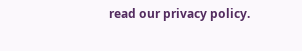read our privacy policy.